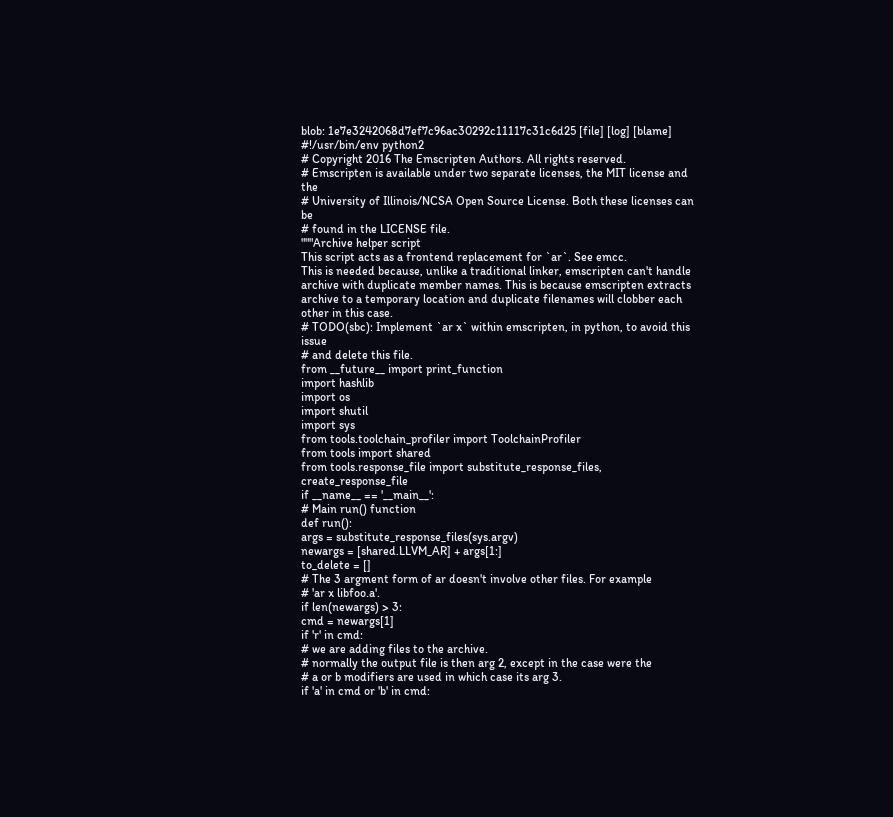blob: 1e7e3242068d7ef7c96ac30292c11117c31c6d25 [file] [log] [blame]
#!/usr/bin/env python2
# Copyright 2016 The Emscripten Authors. All rights reserved.
# Emscripten is available under two separate licenses, the MIT license and the
# University of Illinois/NCSA Open Source License. Both these licenses can be
# found in the LICENSE file.
"""Archive helper script
This script acts as a frontend replacement for `ar`. See emcc.
This is needed because, unlike a traditional linker, emscripten can't handle
archive with duplicate member names. This is because emscripten extracts
archive to a temporary location and duplicate filenames will clobber each
other in this case.
# TODO(sbc): Implement `ar x` within emscripten, in python, to avoid this issue
# and delete this file.
from __future__ import print_function
import hashlib
import os
import shutil
import sys
from tools.toolchain_profiler import ToolchainProfiler
from tools import shared
from tools.response_file import substitute_response_files, create_response_file
if __name__ == '__main__':
# Main run() function
def run():
args = substitute_response_files(sys.argv)
newargs = [shared.LLVM_AR] + args[1:]
to_delete = []
# The 3 argment form of ar doesn't involve other files. For example
# 'ar x libfoo.a'.
if len(newargs) > 3:
cmd = newargs[1]
if 'r' in cmd:
# we are adding files to the archive.
# normally the output file is then arg 2, except in the case were the
# a or b modifiers are used in which case its arg 3.
if 'a' in cmd or 'b' in cmd: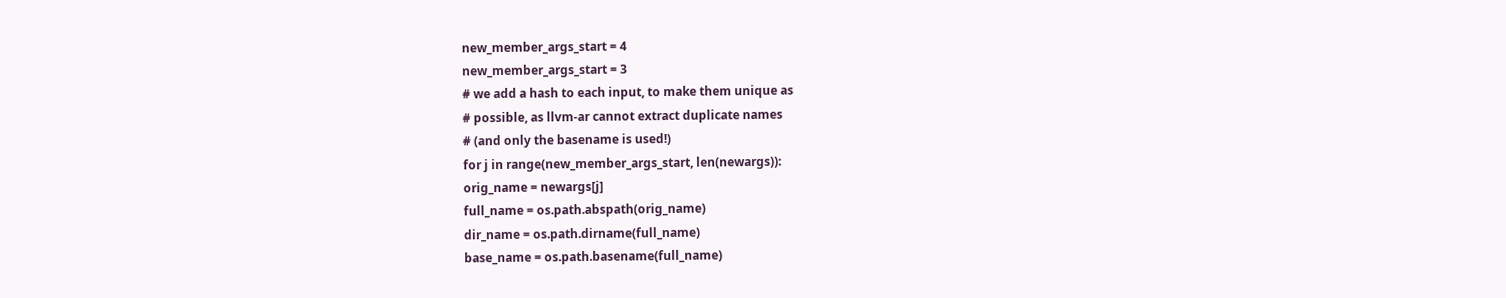new_member_args_start = 4
new_member_args_start = 3
# we add a hash to each input, to make them unique as
# possible, as llvm-ar cannot extract duplicate names
# (and only the basename is used!)
for j in range(new_member_args_start, len(newargs)):
orig_name = newargs[j]
full_name = os.path.abspath(orig_name)
dir_name = os.path.dirname(full_name)
base_name = os.path.basename(full_name)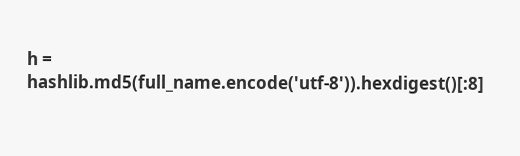h = hashlib.md5(full_name.encode('utf-8')).hexdigest()[:8]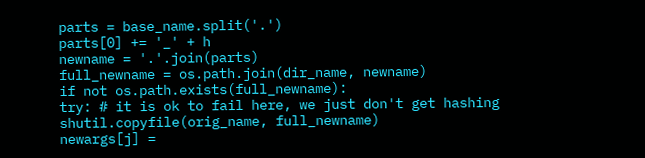parts = base_name.split('.')
parts[0] += '_' + h
newname = '.'.join(parts)
full_newname = os.path.join(dir_name, newname)
if not os.path.exists(full_newname):
try: # it is ok to fail here, we just don't get hashing
shutil.copyfile(orig_name, full_newname)
newargs[j] =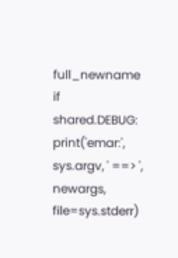full_newname
if shared.DEBUG:
print('emar:', sys.argv, ' ==> ', newargs, file=sys.stderr)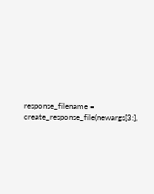response_filename = create_response_file(newargs[3:],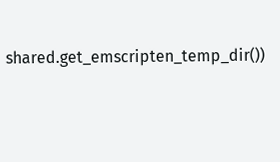shared.get_emscripten_temp_dir())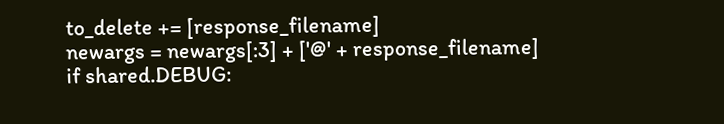to_delete += [response_filename]
newargs = newargs[:3] + ['@' + response_filename]
if shared.DEBUG: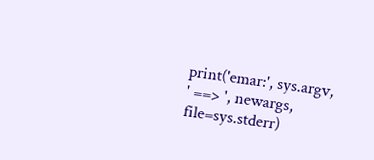print('emar:', sys.argv, ' ==> ', newargs, file=sys.stderr)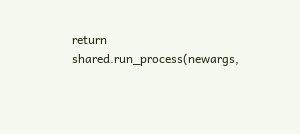return shared.run_process(newargs,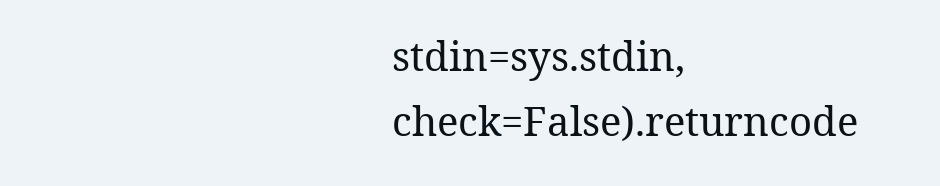stdin=sys.stdin, check=False).returncode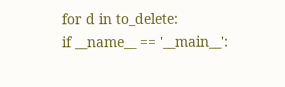for d in to_delete:
if __name__ == '__main__':